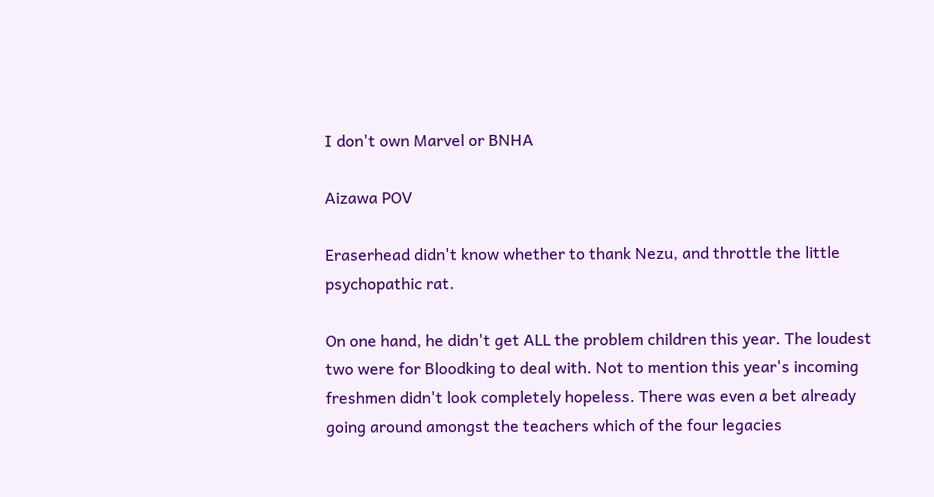I don't own Marvel or BNHA

Aizawa POV

Eraserhead didn't know whether to thank Nezu, and throttle the little psychopathic rat.

On one hand, he didn't get ALL the problem children this year. The loudest two were for Bloodking to deal with. Not to mention this year's incoming freshmen didn't look completely hopeless. There was even a bet already going around amongst the teachers which of the four legacies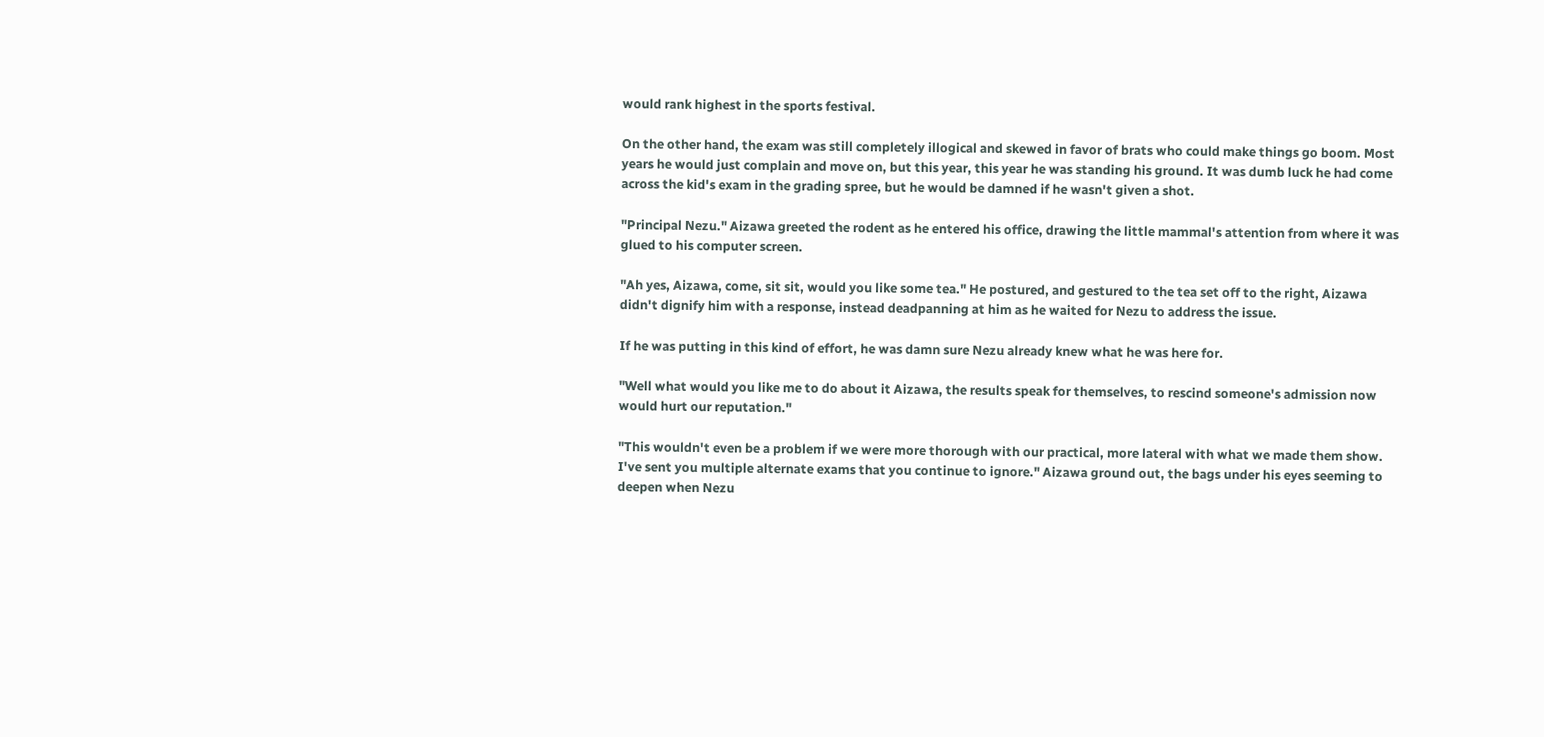would rank highest in the sports festival.

On the other hand, the exam was still completely illogical and skewed in favor of brats who could make things go boom. Most years he would just complain and move on, but this year, this year he was standing his ground. It was dumb luck he had come across the kid's exam in the grading spree, but he would be damned if he wasn't given a shot.

"Principal Nezu." Aizawa greeted the rodent as he entered his office, drawing the little mammal's attention from where it was glued to his computer screen.

"Ah yes, Aizawa, come, sit sit, would you like some tea." He postured, and gestured to the tea set off to the right, Aizawa didn't dignify him with a response, instead deadpanning at him as he waited for Nezu to address the issue.

If he was putting in this kind of effort, he was damn sure Nezu already knew what he was here for.

"Well what would you like me to do about it Aizawa, the results speak for themselves, to rescind someone's admission now would hurt our reputation."

"This wouldn't even be a problem if we were more thorough with our practical, more lateral with what we made them show. I've sent you multiple alternate exams that you continue to ignore." Aizawa ground out, the bags under his eyes seeming to deepen when Nezu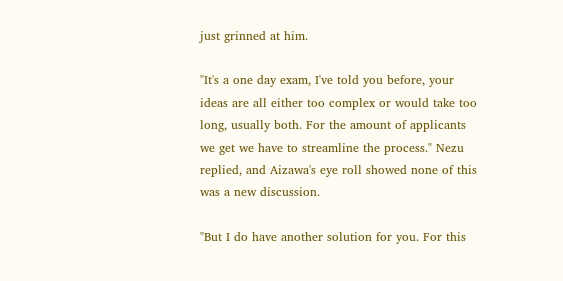just grinned at him.

"It's a one day exam, I've told you before, your ideas are all either too complex or would take too long, usually both. For the amount of applicants we get we have to streamline the process." Nezu replied, and Aizawa's eye roll showed none of this was a new discussion.

"But I do have another solution for you. For this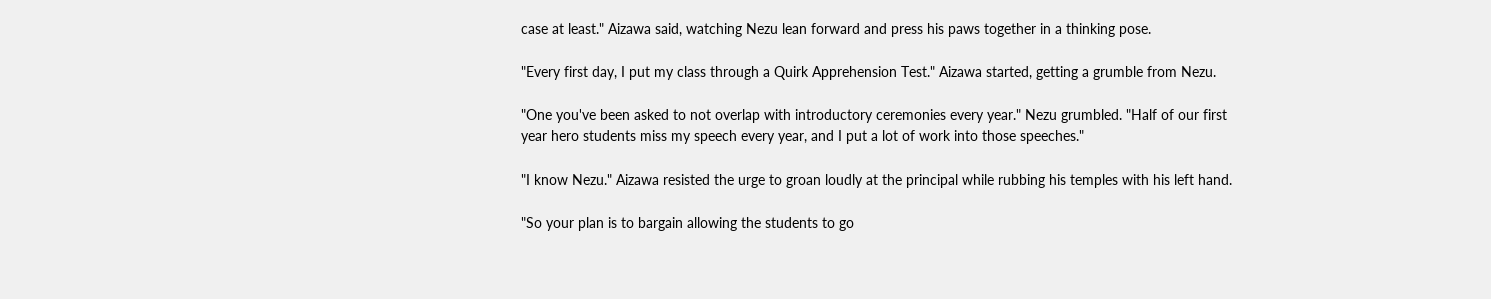case at least." Aizawa said, watching Nezu lean forward and press his paws together in a thinking pose.

"Every first day, I put my class through a Quirk Apprehension Test." Aizawa started, getting a grumble from Nezu.

"One you've been asked to not overlap with introductory ceremonies every year." Nezu grumbled. "Half of our first year hero students miss my speech every year, and I put a lot of work into those speeches."

"I know Nezu." Aizawa resisted the urge to groan loudly at the principal while rubbing his temples with his left hand.

"So your plan is to bargain allowing the students to go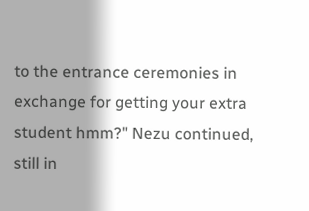to the entrance ceremonies in exchange for getting your extra student hmm?" Nezu continued, still in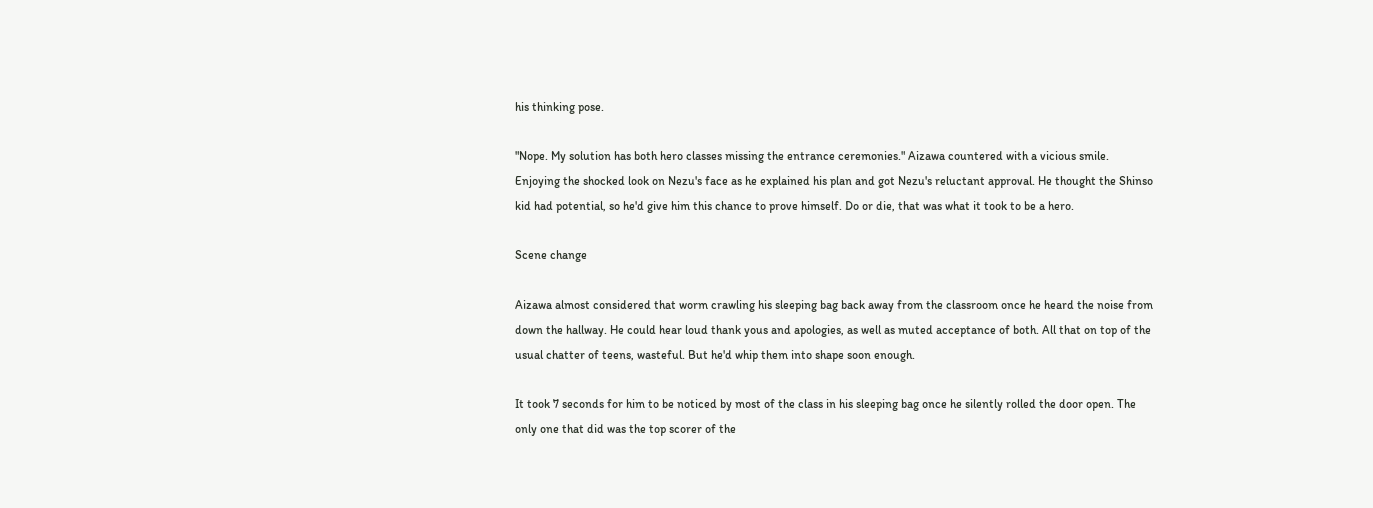his thinking pose.

"Nope. My solution has both hero classes missing the entrance ceremonies." Aizawa countered with a vicious smile. Enjoying the shocked look on Nezu's face as he explained his plan and got Nezu's reluctant approval. He thought the Shinso kid had potential, so he'd give him this chance to prove himself. Do or die, that was what it took to be a hero.

Scene change

Aizawa almost considered that worm crawling his sleeping bag back away from the classroom once he heard the noise from down the hallway. He could hear loud thank yous and apologies, as well as muted acceptance of both. All that on top of the usual chatter of teens, wasteful. But he'd whip them into shape soon enough.

It took 7 seconds for him to be noticed by most of the class in his sleeping bag once he silently rolled the door open. The only one that did was the top scorer of the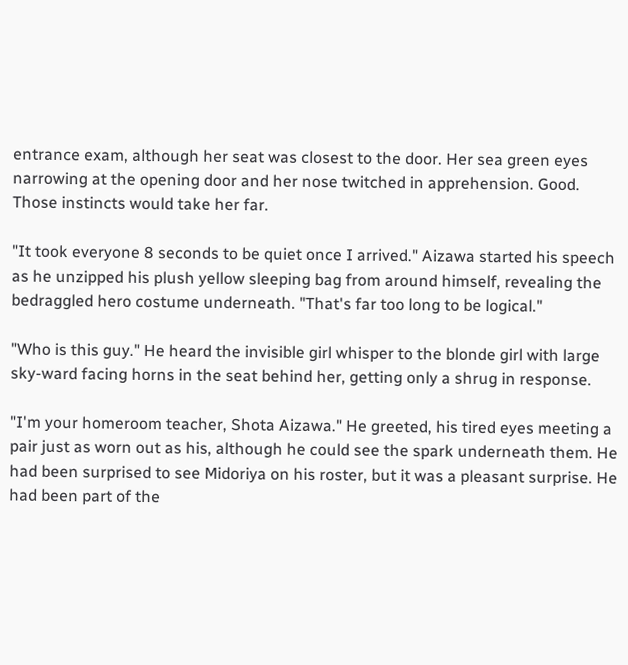entrance exam, although her seat was closest to the door. Her sea green eyes narrowing at the opening door and her nose twitched in apprehension. Good. Those instincts would take her far.

"It took everyone 8 seconds to be quiet once I arrived." Aizawa started his speech as he unzipped his plush yellow sleeping bag from around himself, revealing the bedraggled hero costume underneath. "That's far too long to be logical."

"Who is this guy." He heard the invisible girl whisper to the blonde girl with large sky-ward facing horns in the seat behind her, getting only a shrug in response.

"I'm your homeroom teacher, Shota Aizawa." He greeted, his tired eyes meeting a pair just as worn out as his, although he could see the spark underneath them. He had been surprised to see Midoriya on his roster, but it was a pleasant surprise. He had been part of the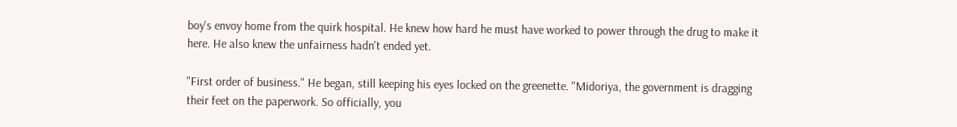boy's envoy home from the quirk hospital. He knew how hard he must have worked to power through the drug to make it here. He also knew the unfairness hadn't ended yet.

"First order of business." He began, still keeping his eyes locked on the greenette. "Midoriya, the government is dragging their feet on the paperwork. So officially, you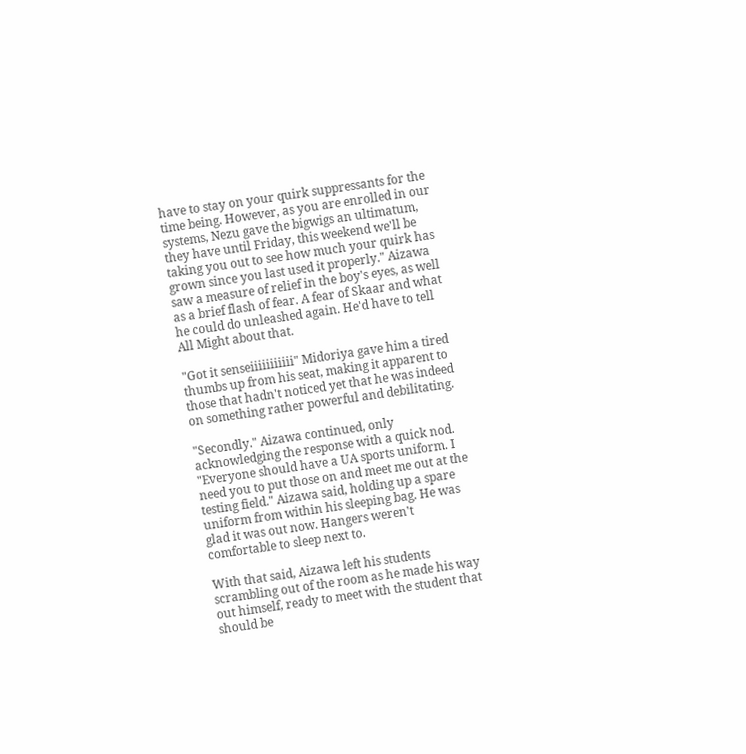have to stay on your quirk suppressants for the time being. However, as you are enrolled in our systems, Nezu gave the bigwigs an ultimatum, they have until Friday, this weekend we'll be taking you out to see how much your quirk has grown since you last used it properly." Aizawa saw a measure of relief in the boy's eyes, as well as a brief flash of fear. A fear of Skaar and what he could do unleashed again. He'd have to tell All Might about that.

"Got it senseiiiiiiiiiii" Midoriya gave him a tired thumbs up from his seat, making it apparent to those that hadn't noticed yet that he was indeed on something rather powerful and debilitating.

"Secondly." Aizawa continued, only acknowledging the response with a quick nod. "Everyone should have a UA sports uniform. I need you to put those on and meet me out at the testing field." Aizawa said, holding up a spare uniform from within his sleeping bag. He was glad it was out now. Hangers weren't comfortable to sleep next to.

With that said, Aizawa left his students scrambling out of the room as he made his way out himself, ready to meet with the student that should be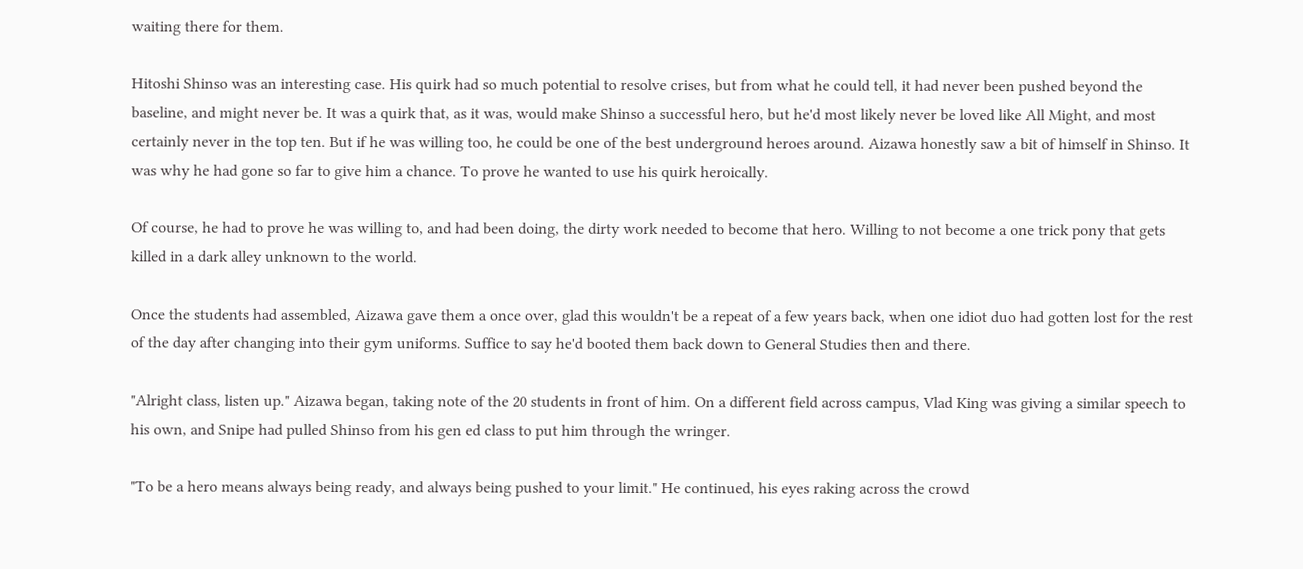waiting there for them.

Hitoshi Shinso was an interesting case. His quirk had so much potential to resolve crises, but from what he could tell, it had never been pushed beyond the baseline, and might never be. It was a quirk that, as it was, would make Shinso a successful hero, but he'd most likely never be loved like All Might, and most certainly never in the top ten. But if he was willing too, he could be one of the best underground heroes around. Aizawa honestly saw a bit of himself in Shinso. It was why he had gone so far to give him a chance. To prove he wanted to use his quirk heroically.

Of course, he had to prove he was willing to, and had been doing, the dirty work needed to become that hero. Willing to not become a one trick pony that gets killed in a dark alley unknown to the world.

Once the students had assembled, Aizawa gave them a once over, glad this wouldn't be a repeat of a few years back, when one idiot duo had gotten lost for the rest of the day after changing into their gym uniforms. Suffice to say he'd booted them back down to General Studies then and there.

"Alright class, listen up." Aizawa began, taking note of the 20 students in front of him. On a different field across campus, Vlad King was giving a similar speech to his own, and Snipe had pulled Shinso from his gen ed class to put him through the wringer.

"To be a hero means always being ready, and always being pushed to your limit." He continued, his eyes raking across the crowd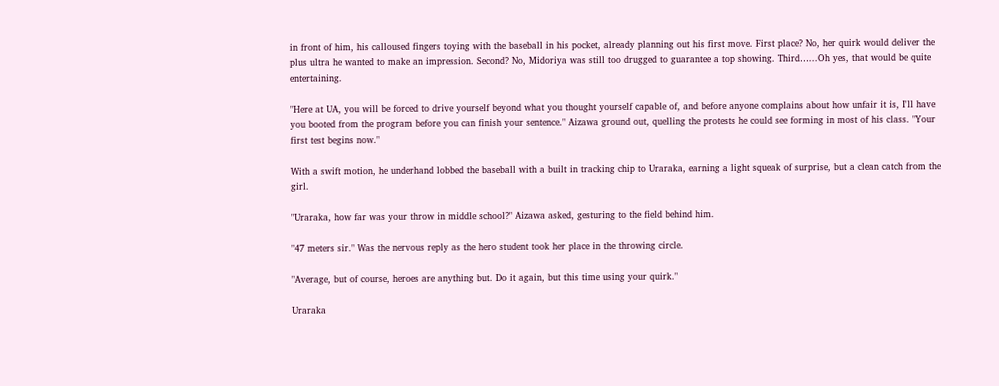in front of him, his calloused fingers toying with the baseball in his pocket, already planning out his first move. First place? No, her quirk would deliver the plus ultra he wanted to make an impression. Second? No, Midoriya was still too drugged to guarantee a top showing. Third…...Oh yes, that would be quite entertaining.

"Here at UA, you will be forced to drive yourself beyond what you thought yourself capable of, and before anyone complains about how unfair it is, I'll have you booted from the program before you can finish your sentence." Aizawa ground out, quelling the protests he could see forming in most of his class. "Your first test begins now."

With a swift motion, he underhand lobbed the baseball with a built in tracking chip to Uraraka, earning a light squeak of surprise, but a clean catch from the girl.

"Uraraka, how far was your throw in middle school?" Aizawa asked, gesturing to the field behind him.

"47 meters sir." Was the nervous reply as the hero student took her place in the throwing circle.

"Average, but of course, heroes are anything but. Do it again, but this time using your quirk."

Uraraka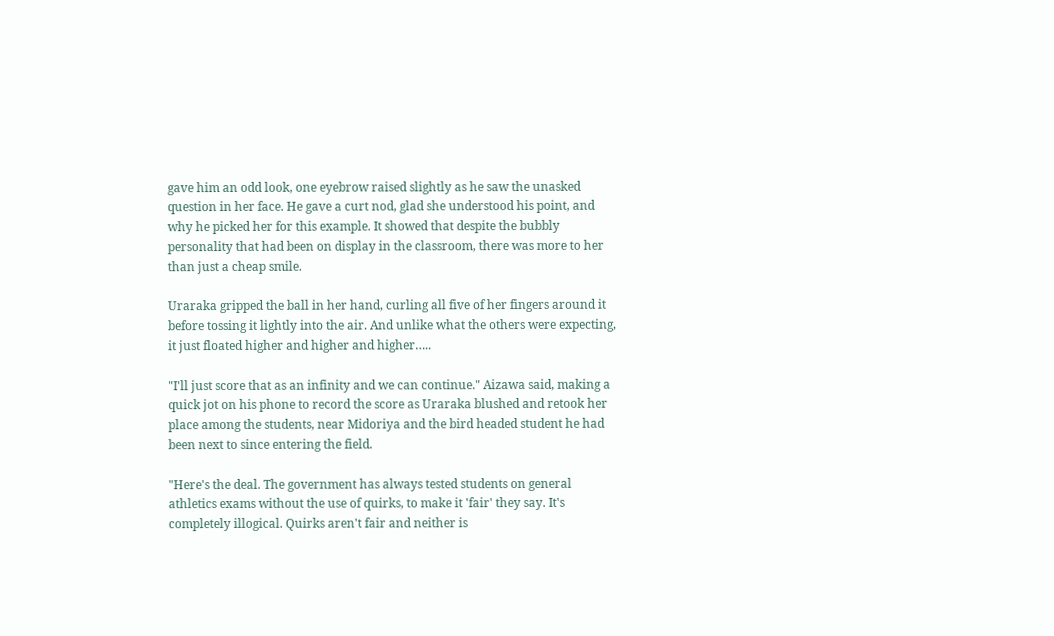gave him an odd look, one eyebrow raised slightly as he saw the unasked question in her face. He gave a curt nod, glad she understood his point, and why he picked her for this example. It showed that despite the bubbly personality that had been on display in the classroom, there was more to her than just a cheap smile.

Uraraka gripped the ball in her hand, curling all five of her fingers around it before tossing it lightly into the air. And unlike what the others were expecting, it just floated higher and higher and higher…..

"I'll just score that as an infinity and we can continue." Aizawa said, making a quick jot on his phone to record the score as Uraraka blushed and retook her place among the students, near Midoriya and the bird headed student he had been next to since entering the field.

"Here's the deal. The government has always tested students on general athletics exams without the use of quirks, to make it 'fair' they say. It's completely illogical. Quirks aren't fair and neither is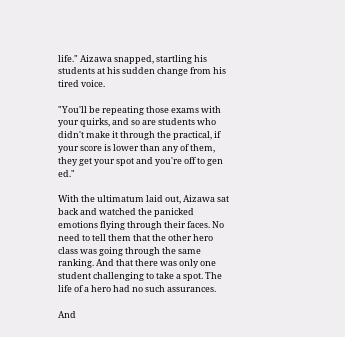life." Aizawa snapped, startling his students at his sudden change from his tired voice.

"You'll be repeating those exams with your quirks, and so are students who didn't make it through the practical, if your score is lower than any of them, they get your spot and you're off to gen ed."

With the ultimatum laid out, Aizawa sat back and watched the panicked emotions flying through their faces. No need to tell them that the other hero class was going through the same ranking. And that there was only one student challenging to take a spot. The life of a hero had no such assurances.

And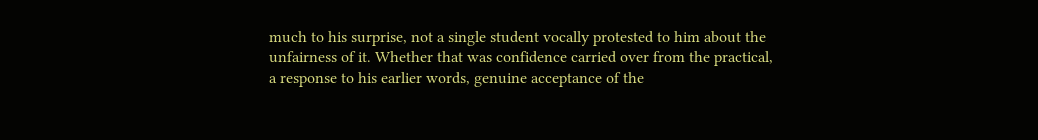much to his surprise, not a single student vocally protested to him about the unfairness of it. Whether that was confidence carried over from the practical, a response to his earlier words, genuine acceptance of the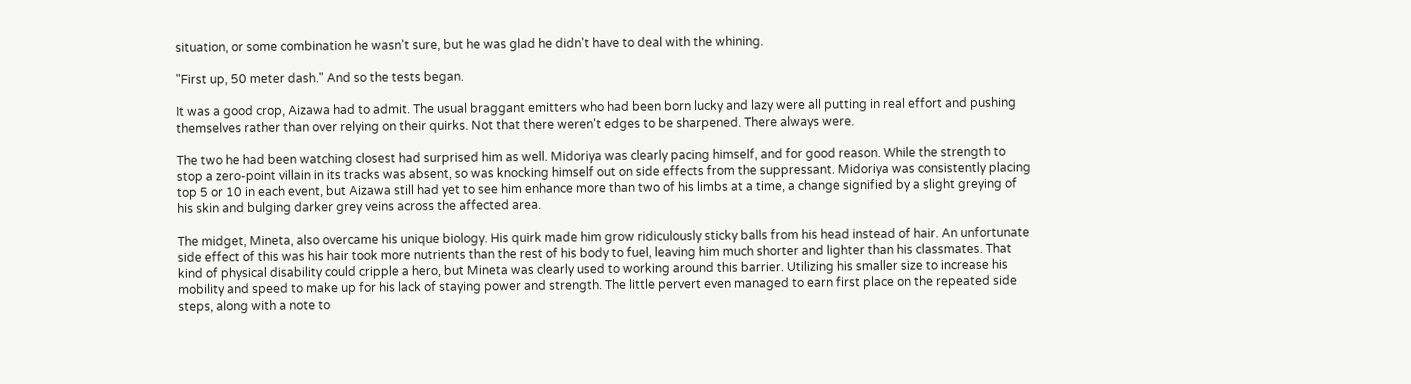situation, or some combination he wasn't sure, but he was glad he didn't have to deal with the whining.

"First up, 50 meter dash." And so the tests began.

It was a good crop, Aizawa had to admit. The usual braggant emitters who had been born lucky and lazy were all putting in real effort and pushing themselves rather than over relying on their quirks. Not that there weren't edges to be sharpened. There always were.

The two he had been watching closest had surprised him as well. Midoriya was clearly pacing himself, and for good reason. While the strength to stop a zero-point villain in its tracks was absent, so was knocking himself out on side effects from the suppressant. Midoriya was consistently placing top 5 or 10 in each event, but Aizawa still had yet to see him enhance more than two of his limbs at a time, a change signified by a slight greying of his skin and bulging darker grey veins across the affected area.

The midget, Mineta, also overcame his unique biology. His quirk made him grow ridiculously sticky balls from his head instead of hair. An unfortunate side effect of this was his hair took more nutrients than the rest of his body to fuel, leaving him much shorter and lighter than his classmates. That kind of physical disability could cripple a hero, but Mineta was clearly used to working around this barrier. Utilizing his smaller size to increase his mobility and speed to make up for his lack of staying power and strength. The little pervert even managed to earn first place on the repeated side steps, along with a note to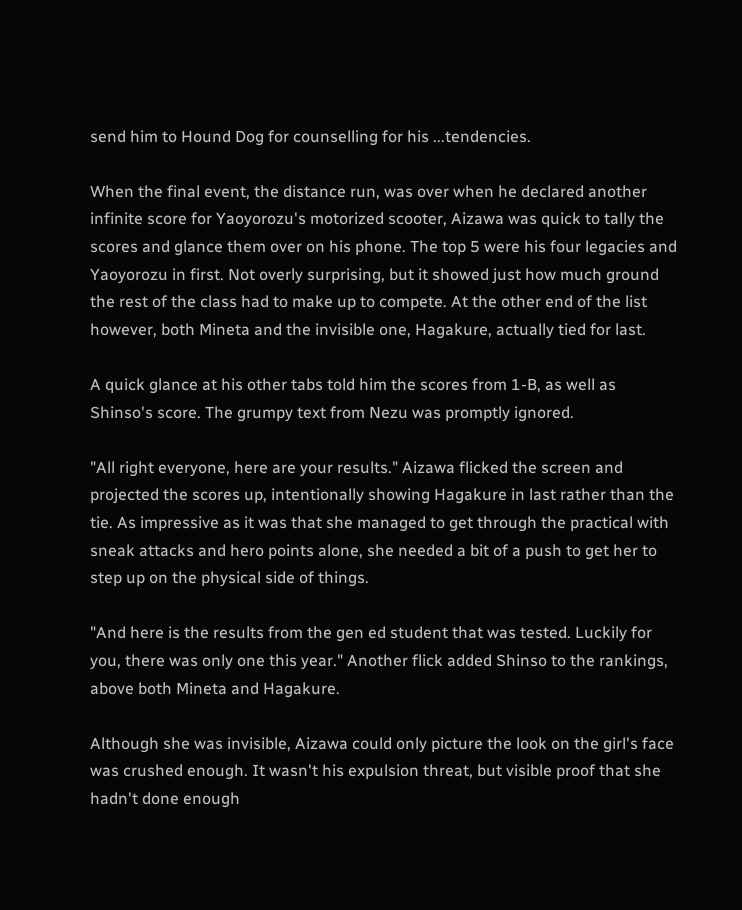send him to Hound Dog for counselling for his ...tendencies.

When the final event, the distance run, was over when he declared another infinite score for Yaoyorozu's motorized scooter, Aizawa was quick to tally the scores and glance them over on his phone. The top 5 were his four legacies and Yaoyorozu in first. Not overly surprising, but it showed just how much ground the rest of the class had to make up to compete. At the other end of the list however, both Mineta and the invisible one, Hagakure, actually tied for last.

A quick glance at his other tabs told him the scores from 1-B, as well as Shinso's score. The grumpy text from Nezu was promptly ignored.

"All right everyone, here are your results." Aizawa flicked the screen and projected the scores up, intentionally showing Hagakure in last rather than the tie. As impressive as it was that she managed to get through the practical with sneak attacks and hero points alone, she needed a bit of a push to get her to step up on the physical side of things.

"And here is the results from the gen ed student that was tested. Luckily for you, there was only one this year." Another flick added Shinso to the rankings, above both Mineta and Hagakure.

Although she was invisible, Aizawa could only picture the look on the girl's face was crushed enough. It wasn't his expulsion threat, but visible proof that she hadn't done enough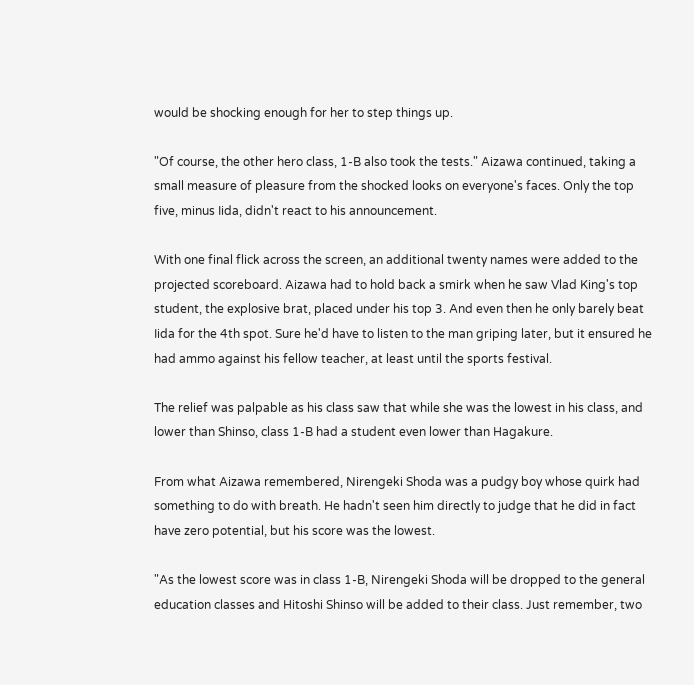would be shocking enough for her to step things up.

"Of course, the other hero class, 1-B also took the tests." Aizawa continued, taking a small measure of pleasure from the shocked looks on everyone's faces. Only the top five, minus Iida, didn't react to his announcement.

With one final flick across the screen, an additional twenty names were added to the projected scoreboard. Aizawa had to hold back a smirk when he saw Vlad King's top student, the explosive brat, placed under his top 3. And even then he only barely beat Iida for the 4th spot. Sure he'd have to listen to the man griping later, but it ensured he had ammo against his fellow teacher, at least until the sports festival.

The relief was palpable as his class saw that while she was the lowest in his class, and lower than Shinso, class 1-B had a student even lower than Hagakure.

From what Aizawa remembered, Nirengeki Shoda was a pudgy boy whose quirk had something to do with breath. He hadn't seen him directly to judge that he did in fact have zero potential, but his score was the lowest.

"As the lowest score was in class 1-B, Nirengeki Shoda will be dropped to the general education classes and Hitoshi Shinso will be added to their class. Just remember, two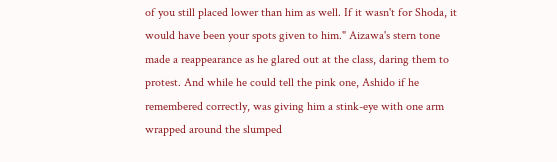of you still placed lower than him as well. If it wasn't for Shoda, it would have been your spots given to him." Aizawa's stern tone made a reappearance as he glared out at the class, daring them to protest. And while he could tell the pink one, Ashido if he remembered correctly, was giving him a stink-eye with one arm wrapped around the slumped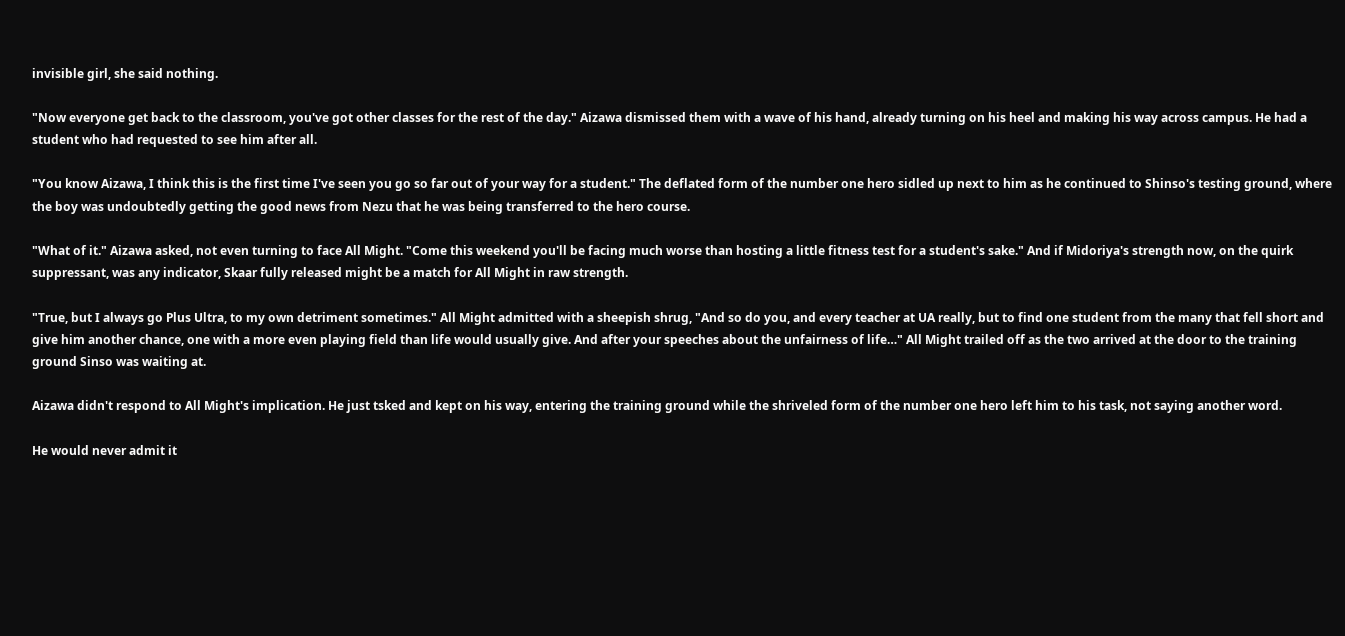invisible girl, she said nothing.

"Now everyone get back to the classroom, you've got other classes for the rest of the day." Aizawa dismissed them with a wave of his hand, already turning on his heel and making his way across campus. He had a student who had requested to see him after all.

"You know Aizawa, I think this is the first time I've seen you go so far out of your way for a student." The deflated form of the number one hero sidled up next to him as he continued to Shinso's testing ground, where the boy was undoubtedly getting the good news from Nezu that he was being transferred to the hero course.

"What of it." Aizawa asked, not even turning to face All Might. "Come this weekend you'll be facing much worse than hosting a little fitness test for a student's sake." And if Midoriya's strength now, on the quirk suppressant, was any indicator, Skaar fully released might be a match for All Might in raw strength.

"True, but I always go Plus Ultra, to my own detriment sometimes." All Might admitted with a sheepish shrug, "And so do you, and every teacher at UA really, but to find one student from the many that fell short and give him another chance, one with a more even playing field than life would usually give. And after your speeches about the unfairness of life…" All Might trailed off as the two arrived at the door to the training ground Sinso was waiting at.

Aizawa didn't respond to All Might's implication. He just tsked and kept on his way, entering the training ground while the shriveled form of the number one hero left him to his task, not saying another word.

He would never admit it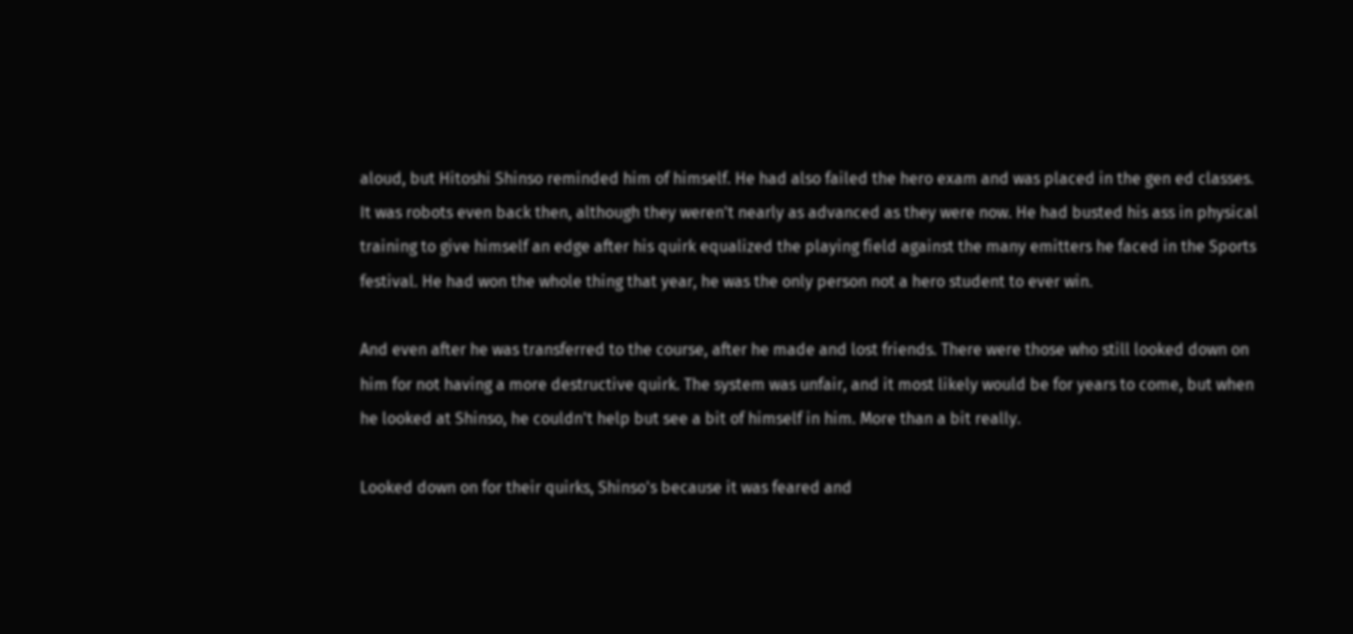aloud, but Hitoshi Shinso reminded him of himself. He had also failed the hero exam and was placed in the gen ed classes. It was robots even back then, although they weren't nearly as advanced as they were now. He had busted his ass in physical training to give himself an edge after his quirk equalized the playing field against the many emitters he faced in the Sports festival. He had won the whole thing that year, he was the only person not a hero student to ever win.

And even after he was transferred to the course, after he made and lost friends. There were those who still looked down on him for not having a more destructive quirk. The system was unfair, and it most likely would be for years to come, but when he looked at Shinso, he couldn't help but see a bit of himself in him. More than a bit really.

Looked down on for their quirks, Shinso's because it was feared and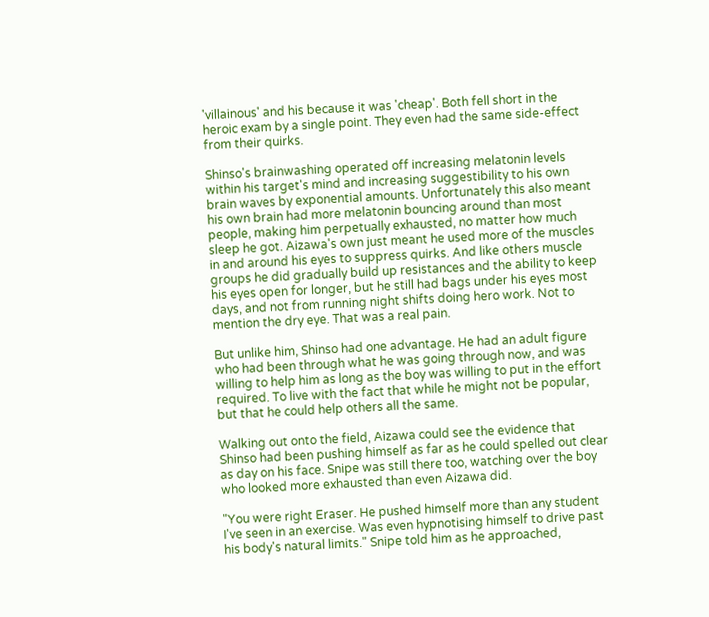'villainous' and his because it was 'cheap'. Both fell short in the heroic exam by a single point. They even had the same side-effect from their quirks.

Shinso's brainwashing operated off increasing melatonin levels within his target's mind and increasing suggestibility to his own brain waves by exponential amounts. Unfortunately this also meant his own brain had more melatonin bouncing around than most people, making him perpetually exhausted, no matter how much sleep he got. Aizawa's own just meant he used more of the muscles in and around his eyes to suppress quirks. And like others muscle groups he did gradually build up resistances and the ability to keep his eyes open for longer, but he still had bags under his eyes most days, and not from running night shifts doing hero work. Not to mention the dry eye. That was a real pain.

But unlike him, Shinso had one advantage. He had an adult figure who had been through what he was going through now, and was willing to help him as long as the boy was willing to put in the effort required. To live with the fact that while he might not be popular, but that he could help others all the same.

Walking out onto the field, Aizawa could see the evidence that Shinso had been pushing himself as far as he could spelled out clear as day on his face. Snipe was still there too, watching over the boy who looked more exhausted than even Aizawa did.

"You were right Eraser. He pushed himself more than any student I've seen in an exercise. Was even hypnotising himself to drive past his body's natural limits." Snipe told him as he approached,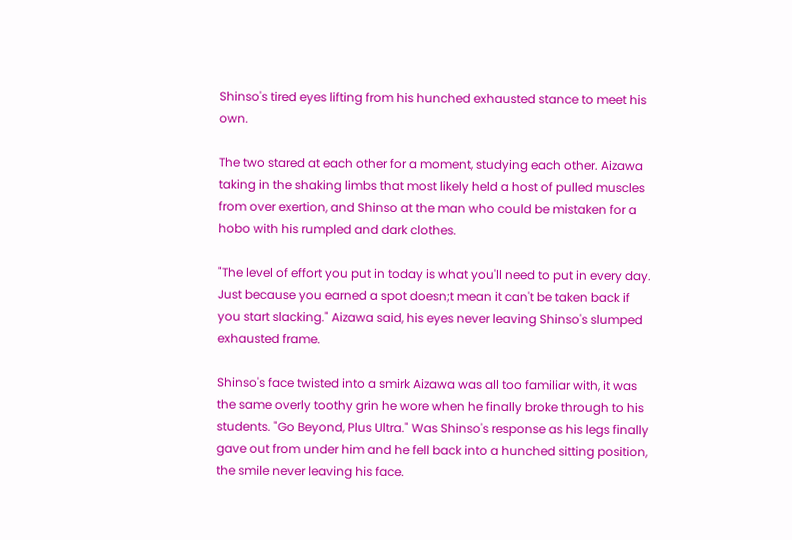Shinso's tired eyes lifting from his hunched exhausted stance to meet his own.

The two stared at each other for a moment, studying each other. Aizawa taking in the shaking limbs that most likely held a host of pulled muscles from over exertion, and Shinso at the man who could be mistaken for a hobo with his rumpled and dark clothes.

"The level of effort you put in today is what you'll need to put in every day. Just because you earned a spot doesn;t mean it can't be taken back if you start slacking." Aizawa said, his eyes never leaving Shinso's slumped exhausted frame.

Shinso's face twisted into a smirk Aizawa was all too familiar with, it was the same overly toothy grin he wore when he finally broke through to his students. "Go Beyond, Plus Ultra." Was Shinso's response as his legs finally gave out from under him and he fell back into a hunched sitting position, the smile never leaving his face.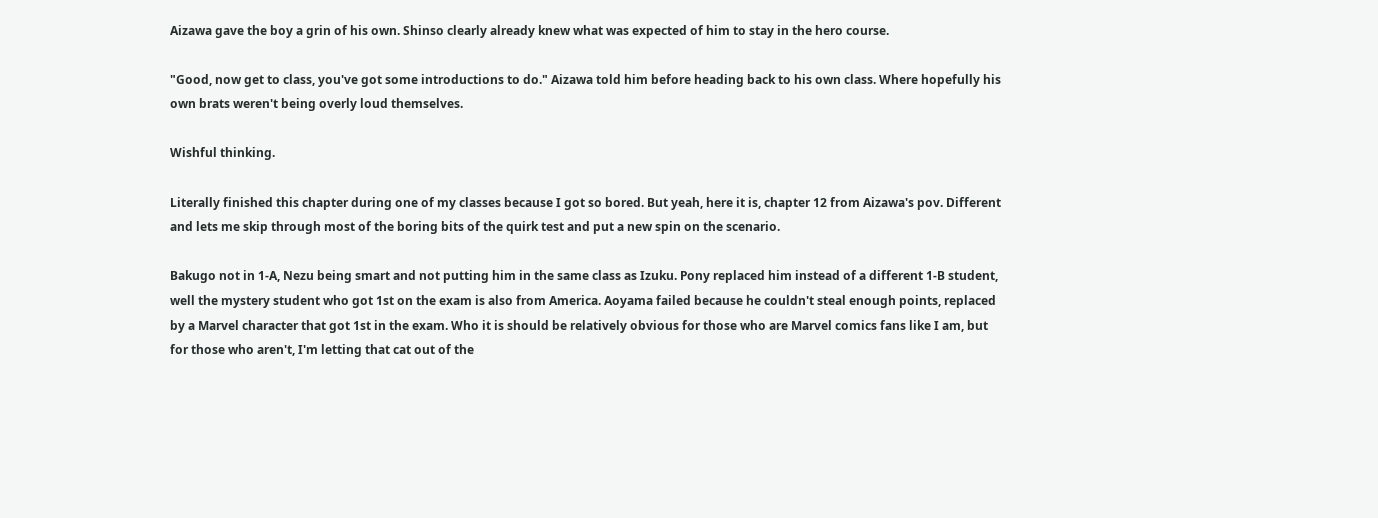Aizawa gave the boy a grin of his own. Shinso clearly already knew what was expected of him to stay in the hero course.

"Good, now get to class, you've got some introductions to do." Aizawa told him before heading back to his own class. Where hopefully his own brats weren't being overly loud themselves.

Wishful thinking.

Literally finished this chapter during one of my classes because I got so bored. But yeah, here it is, chapter 12 from Aizawa's pov. Different and lets me skip through most of the boring bits of the quirk test and put a new spin on the scenario.

Bakugo not in 1-A, Nezu being smart and not putting him in the same class as Izuku. Pony replaced him instead of a different 1-B student, well the mystery student who got 1st on the exam is also from America. Aoyama failed because he couldn't steal enough points, replaced by a Marvel character that got 1st in the exam. Who it is should be relatively obvious for those who are Marvel comics fans like I am, but for those who aren't, I'm letting that cat out of the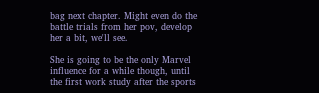bag next chapter. Might even do the battle trials from her pov, develop her a bit, we'll see.

She is going to be the only Marvel influence for a while though, until the first work study after the sports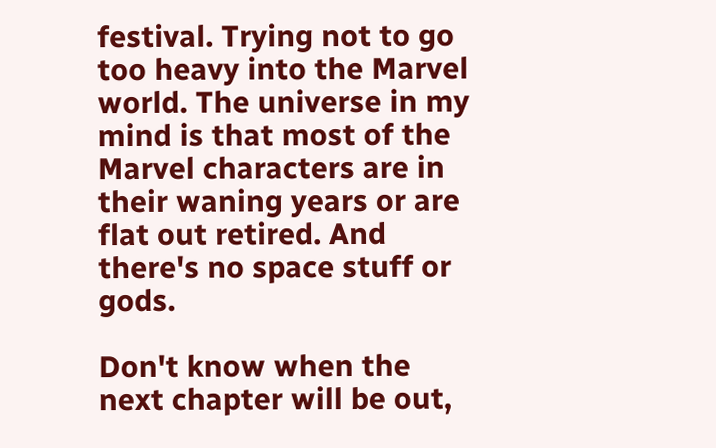festival. Trying not to go too heavy into the Marvel world. The universe in my mind is that most of the Marvel characters are in their waning years or are flat out retired. And there's no space stuff or gods.

Don't know when the next chapter will be out,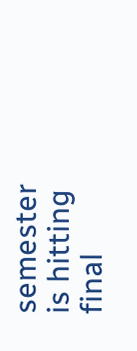semester is hitting final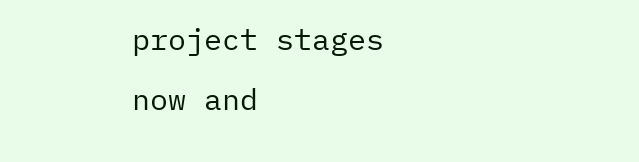project stages now and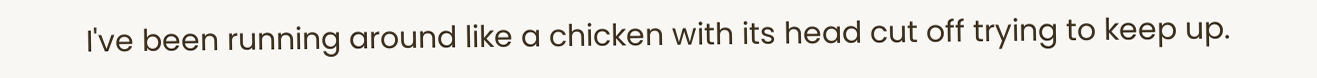I've been running around like a chicken with its head cut off trying to keep up.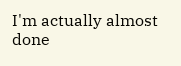I'm actually almost done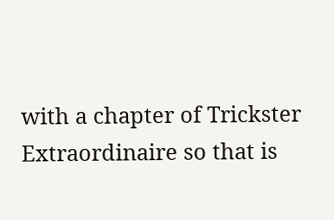with a chapter of Trickster Extraordinaire so that is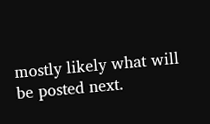mostly likely what will be posted next.